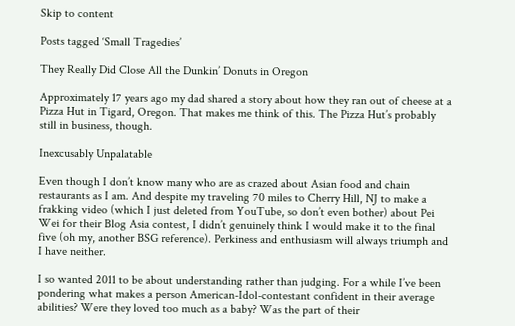Skip to content

Posts tagged ‘Small Tragedies’

They Really Did Close All the Dunkin’ Donuts in Oregon

Approximately 17 years ago my dad shared a story about how they ran out of cheese at a Pizza Hut in Tigard, Oregon. That makes me think of this. The Pizza Hut’s probably still in business, though.

Inexcusably Unpalatable

Even though I don’t know many who are as crazed about Asian food and chain restaurants as I am. And despite my traveling 70 miles to Cherry Hill, NJ to make a frakking video (which I just deleted from YouTube, so don’t even bother) about Pei Wei for their Blog Asia contest, I didn’t genuinely think I would make it to the final five (oh my, another BSG reference). Perkiness and enthusiasm will always triumph and I have neither.

I so wanted 2011 to be about understanding rather than judging. For a while I’ve been pondering what makes a person American-Idol-contestant confident in their average abilities? Were they loved too much as a baby? Was the part of their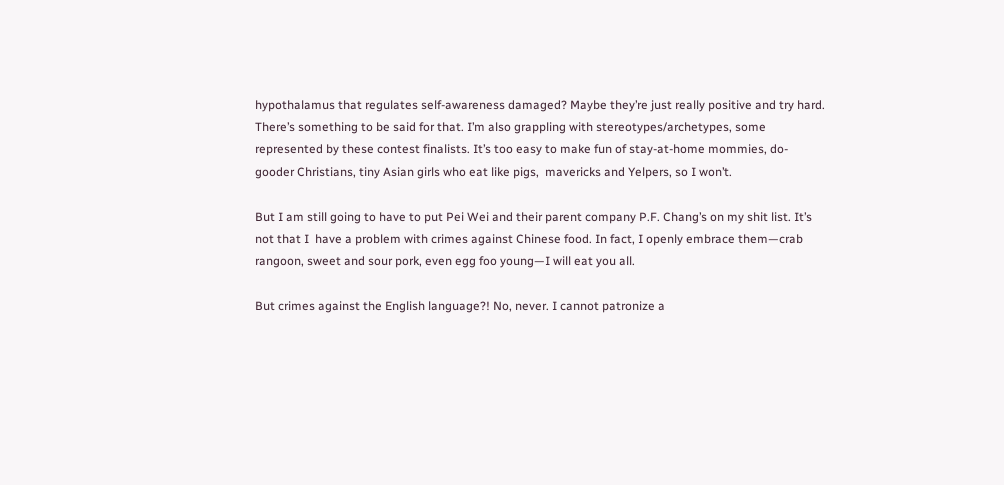hypothalamus that regulates self-awareness damaged? Maybe they’re just really positive and try hard. There’s something to be said for that. I’m also grappling with stereotypes/archetypes, some represented by these contest finalists. It’s too easy to make fun of stay-at-home mommies, do-gooder Christians, tiny Asian girls who eat like pigs,  mavericks and Yelpers, so I won’t.

But I am still going to have to put Pei Wei and their parent company P.F. Chang’s on my shit list. It’s not that I  have a problem with crimes against Chinese food. In fact, I openly embrace them—crab rangoon, sweet and sour pork, even egg foo young—I will eat you all.

But crimes against the English language?! No, never. I cannot patronize a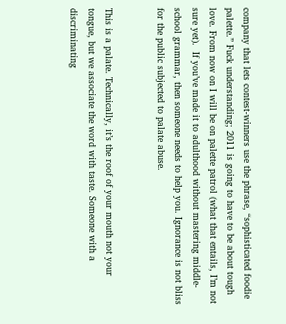company that lets contest-winners use the phrase, “sophisticated foodie palette.” Fuck understanding; 2011 is going to have to be about tough love. From now on I will be on palette patrol (what that entails, I’m not sure yet).  If you’ve made it to adulthood without mastering middle-school grammar, then someone needs to help you. Ignorance is not bliss for the public subjected to palate abuse.


This is a palate. Technically, it’s the roof of your mouth not your tongue, but we associate the word with taste. Someone with a discriminating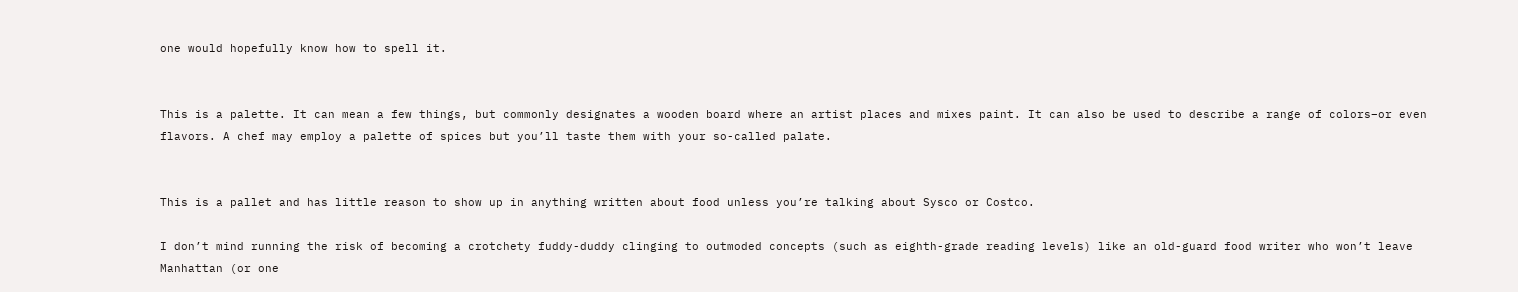one would hopefully know how to spell it.


This is a palette. It can mean a few things, but commonly designates a wooden board where an artist places and mixes paint. It can also be used to describe a range of colors–or even flavors. A chef may employ a palette of spices but you’ll taste them with your so-called palate.


This is a pallet and has little reason to show up in anything written about food unless you’re talking about Sysco or Costco.

I don’t mind running the risk of becoming a crotchety fuddy-duddy clinging to outmoded concepts (such as eighth-grade reading levels) like an old-guard food writer who won’t leave Manhattan (or one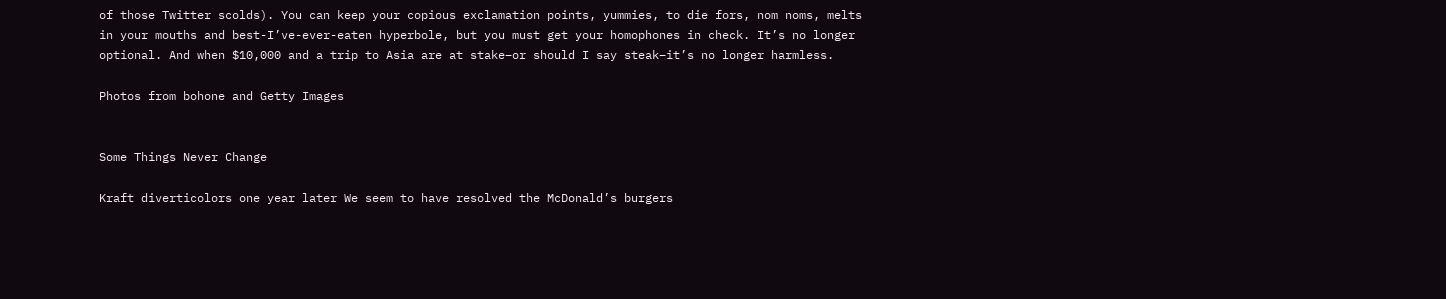of those Twitter scolds). You can keep your copious exclamation points, yummies, to die fors, nom noms, melts in your mouths and best-I’ve-ever-eaten hyperbole, but you must get your homophones in check. It’s no longer optional. And when $10,000 and a trip to Asia are at stake–or should I say steak–it’s no longer harmless.

Photos from bohone and Getty Images


Some Things Never Change

Kraft diverticolors one year later We seem to have resolved the McDonald’s burgers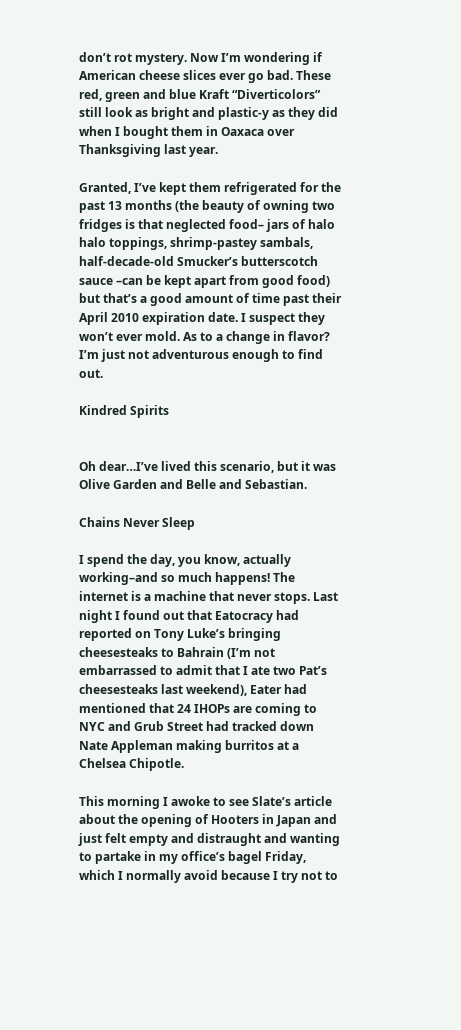don’t rot mystery. Now I’m wondering if American cheese slices ever go bad. These red, green and blue Kraft “Diverticolors” still look as bright and plastic-y as they did when I bought them in Oaxaca over Thanksgiving last year.

Granted, I’ve kept them refrigerated for the past 13 months (the beauty of owning two fridges is that neglected food– jars of halo halo toppings, shrimp-pastey sambals, half-decade-old Smucker’s butterscotch sauce –can be kept apart from good food) but that’s a good amount of time past their April 2010 expiration date. I suspect they won’t ever mold. As to a change in flavor? I’m just not adventurous enough to find out.

Kindred Spirits


Oh dear…I’ve lived this scenario, but it was Olive Garden and Belle and Sebastian.

Chains Never Sleep

I spend the day, you know, actually working–and so much happens! The internet is a machine that never stops. Last night I found out that Eatocracy had reported on Tony Luke’s bringing cheesesteaks to Bahrain (I’m not embarrassed to admit that I ate two Pat’s cheesesteaks last weekend), Eater had mentioned that 24 IHOPs are coming to NYC and Grub Street had tracked down Nate Appleman making burritos at a Chelsea Chipotle.

This morning I awoke to see Slate’s article about the opening of Hooters in Japan and just felt empty and distraught and wanting to partake in my office’s bagel Friday, which I normally avoid because I try not to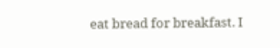eat bread for breakfast. I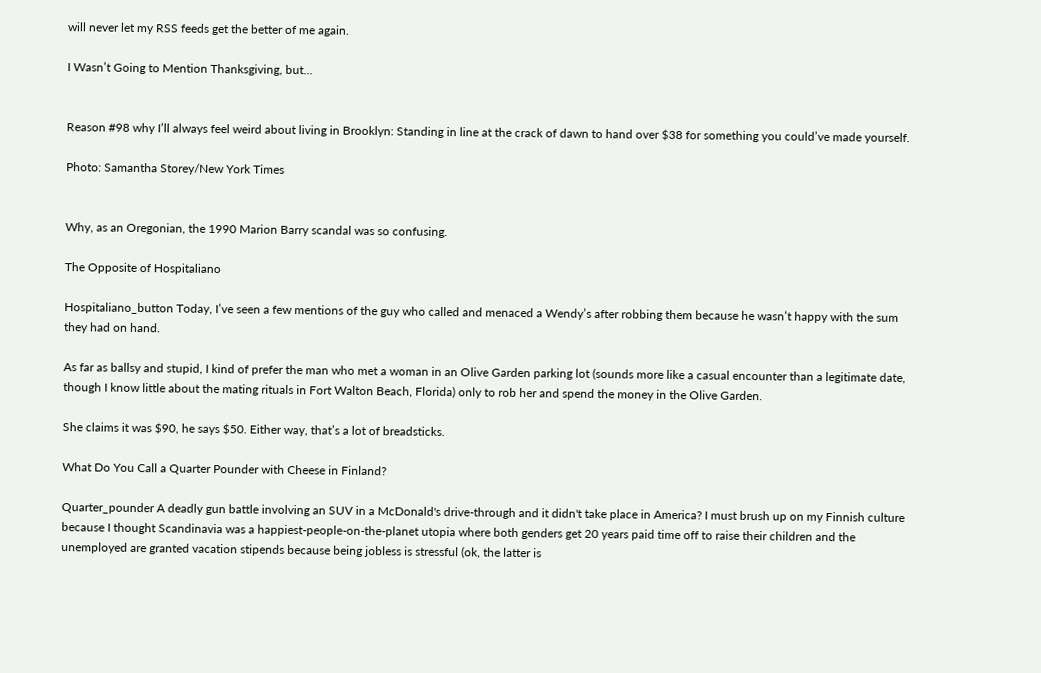will never let my RSS feeds get the better of me again.

I Wasn’t Going to Mention Thanksgiving, but…


Reason #98 why I’ll always feel weird about living in Brooklyn: Standing in line at the crack of dawn to hand over $38 for something you could’ve made yourself.

Photo: Samantha Storey/New York Times


Why, as an Oregonian, the 1990 Marion Barry scandal was so confusing.

The Opposite of Hospitaliano

Hospitaliano_button Today, I’ve seen a few mentions of the guy who called and menaced a Wendy’s after robbing them because he wasn’t happy with the sum they had on hand.

As far as ballsy and stupid, I kind of prefer the man who met a woman in an Olive Garden parking lot (sounds more like a casual encounter than a legitimate date, though I know little about the mating rituals in Fort Walton Beach, Florida) only to rob her and spend the money in the Olive Garden.

She claims it was $90, he says $50. Either way, that’s a lot of breadsticks.

What Do You Call a Quarter Pounder with Cheese in Finland?

Quarter_pounder A deadly gun battle involving an SUV in a McDonald's drive-through and it didn't take place in America? I must brush up on my Finnish culture because I thought Scandinavia was a happiest-people-on-the-planet utopia where both genders get 20 years paid time off to raise their children and the unemployed are granted vacation stipends because being jobless is stressful (ok, the latter is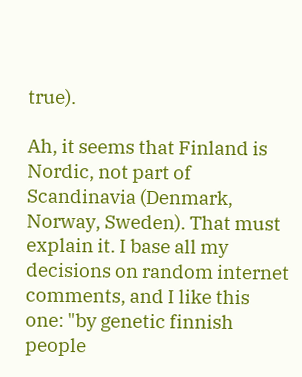true).

Ah, it seems that Finland is Nordic, not part of Scandinavia (Denmark, Norway, Sweden). That must explain it. I base all my decisions on random internet comments, and I like this one: "by genetic finnish people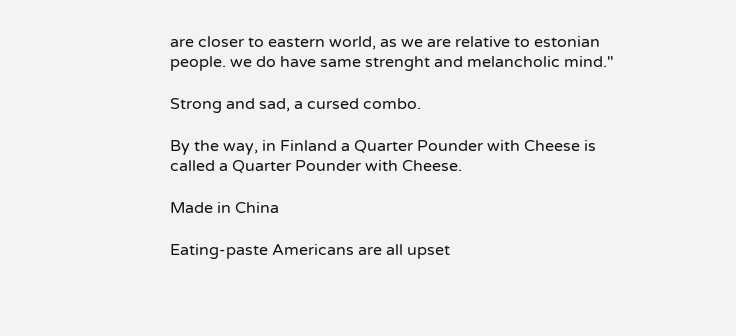are closer to eastern world, as we are relative to estonian people. we do have same strenght and melancholic mind."

Strong and sad, a cursed combo.

By the way, in Finland a Quarter Pounder with Cheese is called a Quarter Pounder with Cheese.

Made in China

Eating-paste Americans are all upset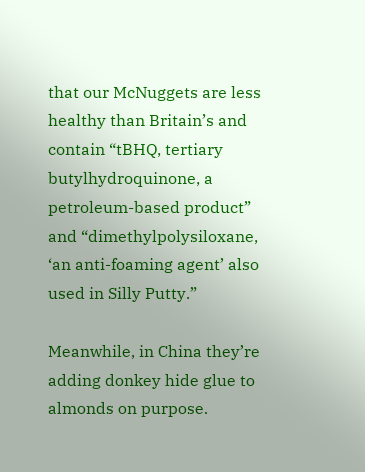that our McNuggets are less healthy than Britain’s and contain “tBHQ, tertiary butylhydroquinone, a petroleum-based product” and “dimethylpolysiloxane, ‘an anti-foaming agent’ also used in Silly Putty.”

Meanwhile, in China they’re adding donkey hide glue to almonds on purpose.